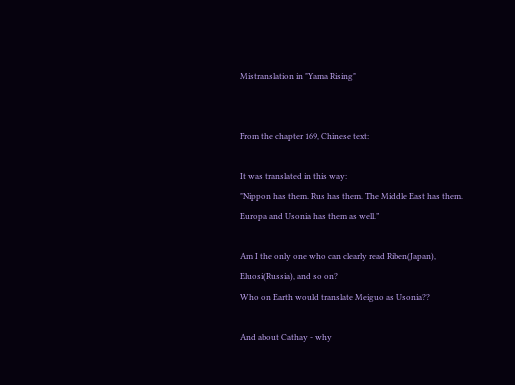Mistranslation in "Yama Rising"


From the chapter 169, Chinese text:

It was translated in this way:
"Nippon has them. Rus has them. The Middle East has them. Europa and Usonia has them as well.”

Am I the only one who can clearly read Riben(Japan), Eluosi(Russia), and so on?
Who on Earth would translate Meiguo as Usonia??

And about Cathay - why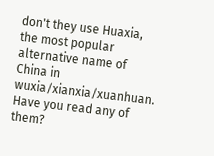don't they use Huaxia, the most popular alternative name of China in wuxia/xianxia/xuanhuan. Have you read any of them?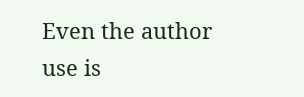Even the author use is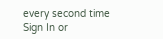every second time
Sign In or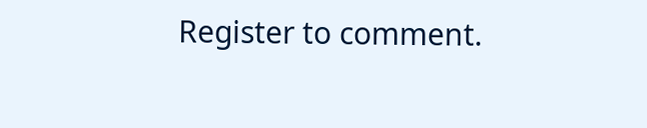Register to comment.